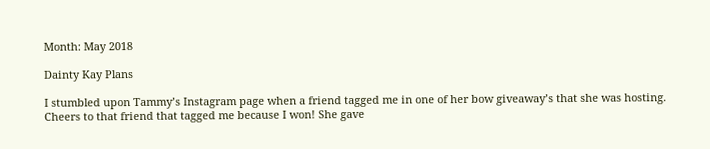Month: May 2018

Dainty Kay Plans

I stumbled upon Tammy’s Instagram page when a friend tagged me in one of her bow giveaway’s that she was hosting. Cheers to that friend that tagged me because I won! She gave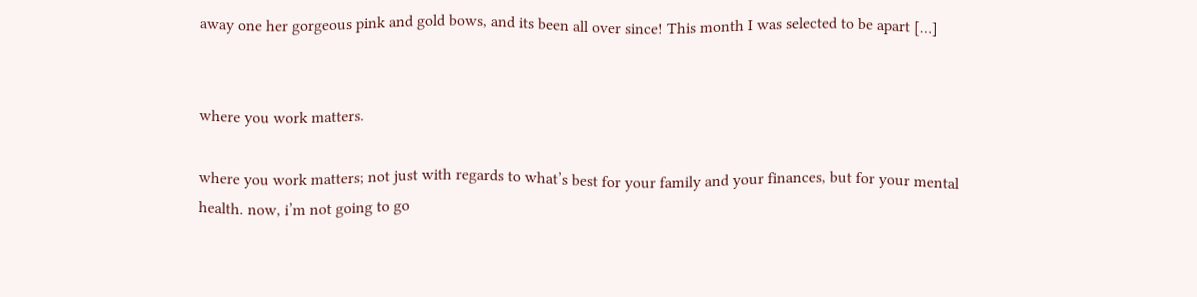away one her gorgeous pink and gold bows, and its been all over since! This month I was selected to be apart […]


where you work matters.

where you work matters; not just with regards to what’s best for your family and your finances, but for your mental health. now, i’m not going to go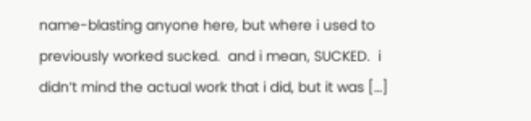name-blasting anyone here, but where i used to previously worked sucked.  and i mean, SUCKED.  i didn’t mind the actual work that i did, but it was […]